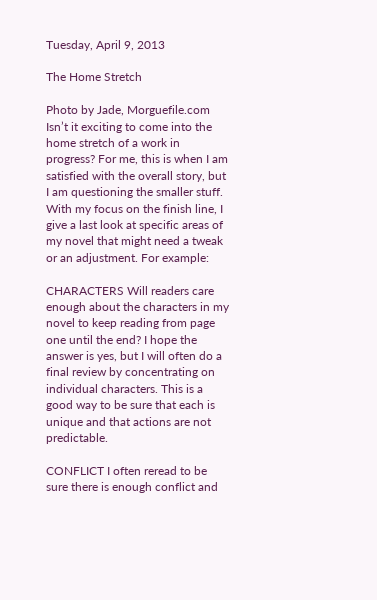Tuesday, April 9, 2013

The Home Stretch

Photo by Jade, Morguefile.com
Isn’t it exciting to come into the home stretch of a work in progress? For me, this is when I am satisfied with the overall story, but I am questioning the smaller stuff. With my focus on the finish line, I give a last look at specific areas of my novel that might need a tweak or an adjustment. For example:

CHARACTERS Will readers care enough about the characters in my novel to keep reading from page one until the end? I hope the answer is yes, but I will often do a final review by concentrating on individual characters. This is a good way to be sure that each is unique and that actions are not predictable.

CONFLICT I often reread to be sure there is enough conflict and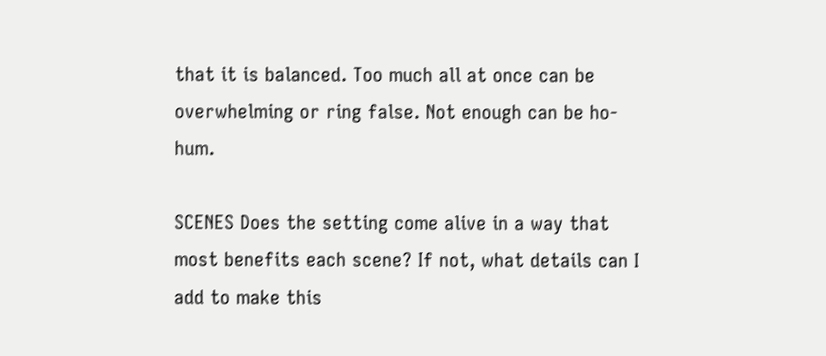that it is balanced. Too much all at once can be overwhelming or ring false. Not enough can be ho-hum.

SCENES Does the setting come alive in a way that most benefits each scene? If not, what details can I add to make this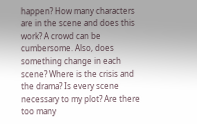happen? How many characters are in the scene and does this work? A crowd can be cumbersome. Also, does something change in each scene? Where is the crisis and the drama? Is every scene necessary to my plot? Are there too many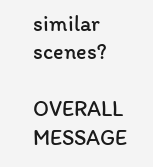similar scenes?

OVERALL MESSAGE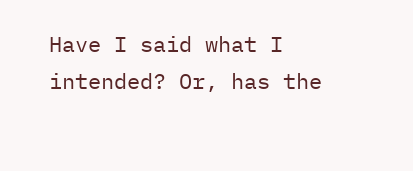Have I said what I intended? Or, has the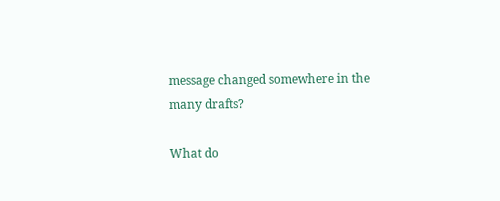message changed somewhere in the many drafts?

What do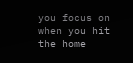you focus on when you hit the home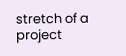stretch of a project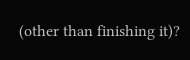(other than finishing it)?